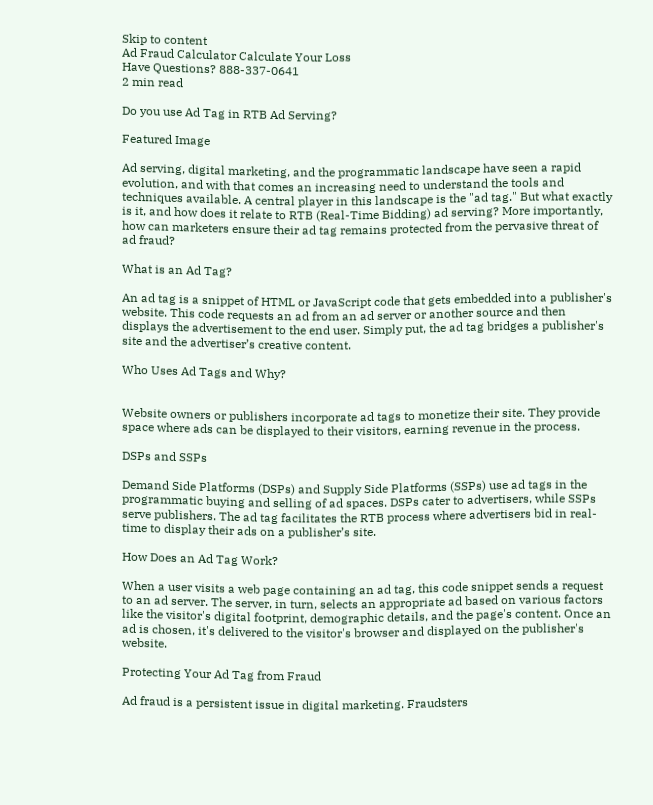Skip to content
Ad Fraud Calculator Calculate Your Loss
Have Questions? 888-337-0641
2 min read

Do you use Ad Tag in RTB Ad Serving?

Featured Image

Ad serving, digital marketing, and the programmatic landscape have seen a rapid evolution, and with that comes an increasing need to understand the tools and techniques available. A central player in this landscape is the "ad tag." But what exactly is it, and how does it relate to RTB (Real-Time Bidding) ad serving? More importantly, how can marketers ensure their ad tag remains protected from the pervasive threat of ad fraud?

What is an Ad Tag?

An ad tag is a snippet of HTML or JavaScript code that gets embedded into a publisher's website. This code requests an ad from an ad server or another source and then displays the advertisement to the end user. Simply put, the ad tag bridges a publisher's site and the advertiser’s creative content.

Who Uses Ad Tags and Why?


Website owners or publishers incorporate ad tags to monetize their site. They provide space where ads can be displayed to their visitors, earning revenue in the process.

DSPs and SSPs

Demand Side Platforms (DSPs) and Supply Side Platforms (SSPs) use ad tags in the programmatic buying and selling of ad spaces. DSPs cater to advertisers, while SSPs serve publishers. The ad tag facilitates the RTB process where advertisers bid in real-time to display their ads on a publisher’s site.

How Does an Ad Tag Work?

When a user visits a web page containing an ad tag, this code snippet sends a request to an ad server. The server, in turn, selects an appropriate ad based on various factors like the visitor's digital footprint, demographic details, and the page's content. Once an ad is chosen, it's delivered to the visitor's browser and displayed on the publisher's website.

Protecting Your Ad Tag from Fraud

Ad fraud is a persistent issue in digital marketing. Fraudsters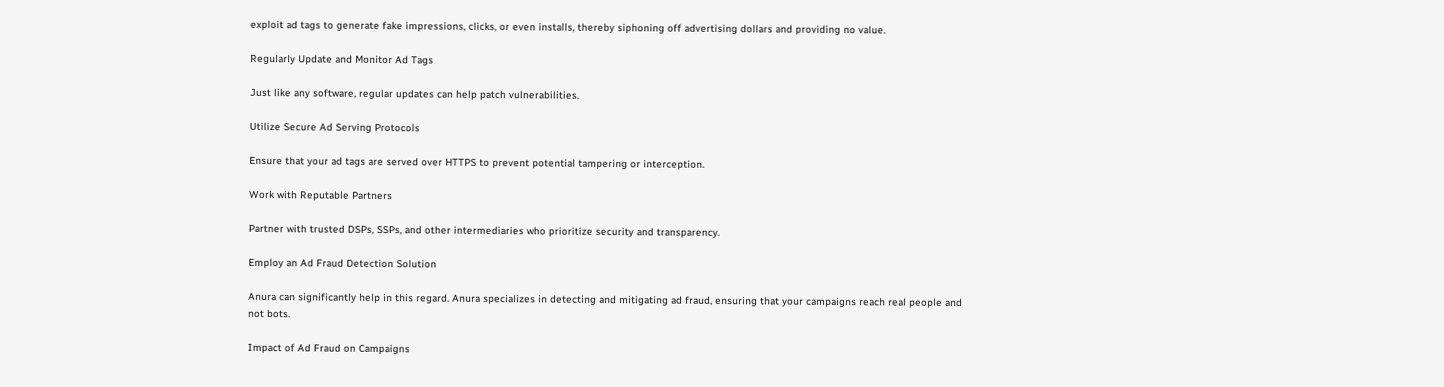exploit ad tags to generate fake impressions, clicks, or even installs, thereby siphoning off advertising dollars and providing no value.

Regularly Update and Monitor Ad Tags

Just like any software, regular updates can help patch vulnerabilities.

Utilize Secure Ad Serving Protocols

Ensure that your ad tags are served over HTTPS to prevent potential tampering or interception.

Work with Reputable Partners

Partner with trusted DSPs, SSPs, and other intermediaries who prioritize security and transparency.

Employ an Ad Fraud Detection Solution

Anura can significantly help in this regard. Anura specializes in detecting and mitigating ad fraud, ensuring that your campaigns reach real people and not bots.

Impact of Ad Fraud on Campaigns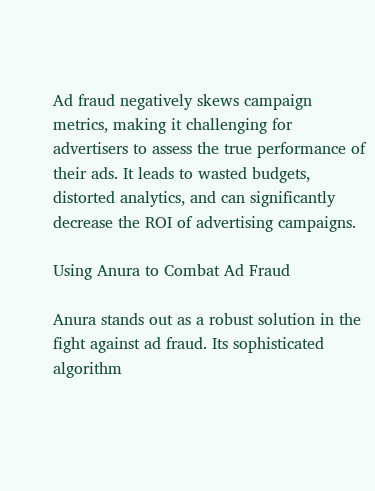Ad fraud negatively skews campaign metrics, making it challenging for advertisers to assess the true performance of their ads. It leads to wasted budgets, distorted analytics, and can significantly decrease the ROI of advertising campaigns.

Using Anura to Combat Ad Fraud

Anura stands out as a robust solution in the fight against ad fraud. Its sophisticated algorithm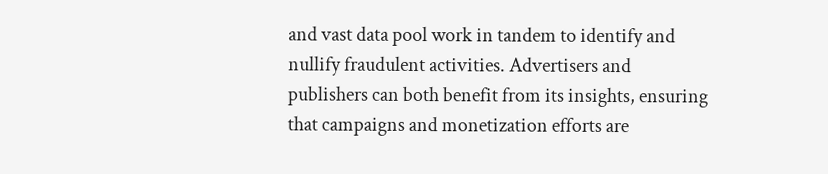and vast data pool work in tandem to identify and nullify fraudulent activities. Advertisers and publishers can both benefit from its insights, ensuring that campaigns and monetization efforts are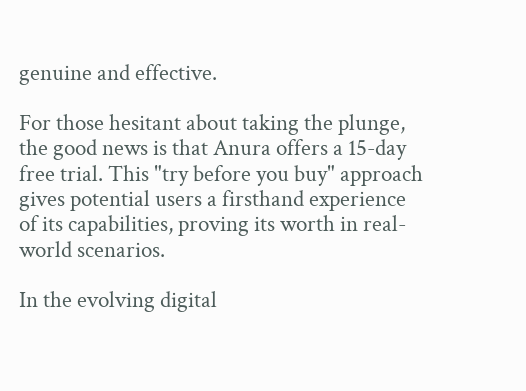genuine and effective.

For those hesitant about taking the plunge, the good news is that Anura offers a 15-day free trial. This "try before you buy" approach gives potential users a firsthand experience of its capabilities, proving its worth in real-world scenarios.

In the evolving digital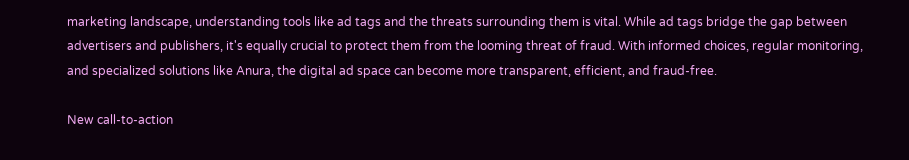marketing landscape, understanding tools like ad tags and the threats surrounding them is vital. While ad tags bridge the gap between advertisers and publishers, it's equally crucial to protect them from the looming threat of fraud. With informed choices, regular monitoring, and specialized solutions like Anura, the digital ad space can become more transparent, efficient, and fraud-free.

New call-to-action